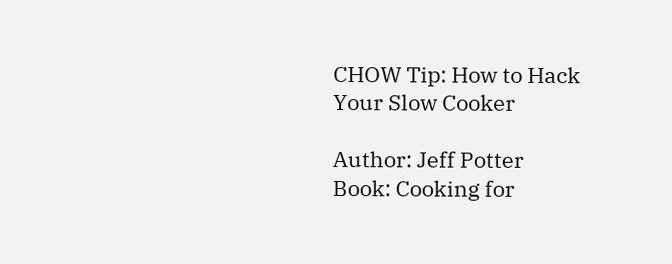CHOW Tip: How to Hack Your Slow Cooker

Author: Jeff Potter
Book: Cooking for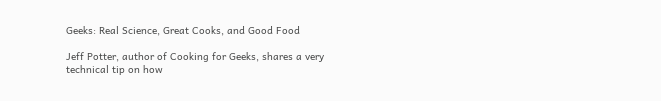Geeks: Real Science, Great Cooks, and Good Food

Jeff Potter, author of Cooking for Geeks, shares a very technical tip on how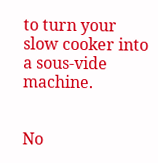to turn your slow cooker into a sous-vide machine.


No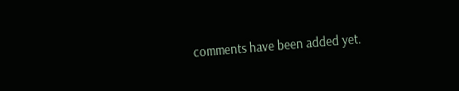comments have been added yet.